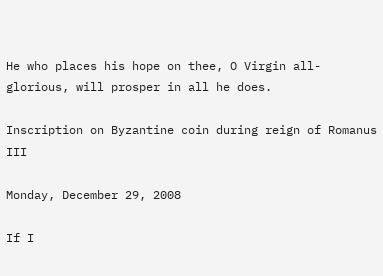He who places his hope on thee, O Virgin all-glorious, will prosper in all he does.

Inscription on Byzantine coin during reign of Romanus III

Monday, December 29, 2008

If I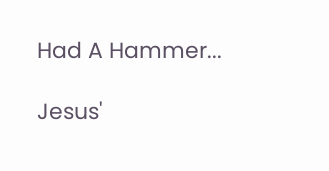Had A Hammer...

Jesus'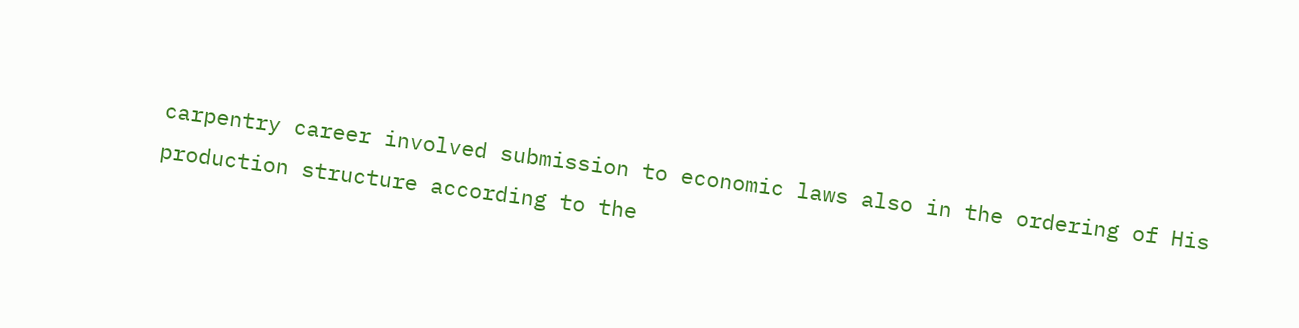carpentry career involved submission to economic laws also in the ordering of His production structure according to the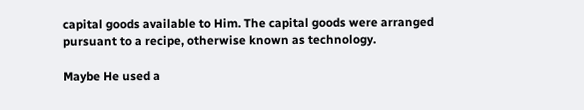capital goods available to Him. The capital goods were arranged pursuant to a recipe, otherwise known as technology.

Maybe He used a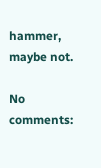hammer, maybe not.

No comments: